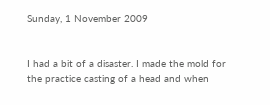Sunday, 1 November 2009


I had a bit of a disaster. I made the mold for the practice casting of a head and when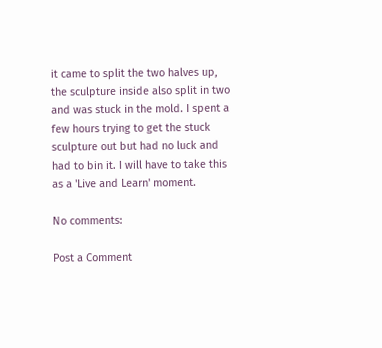it came to split the two halves up, the sculpture inside also split in two and was stuck in the mold. I spent a few hours trying to get the stuck sculpture out but had no luck and had to bin it. I will have to take this as a 'Live and Learn' moment.

No comments:

Post a Comment